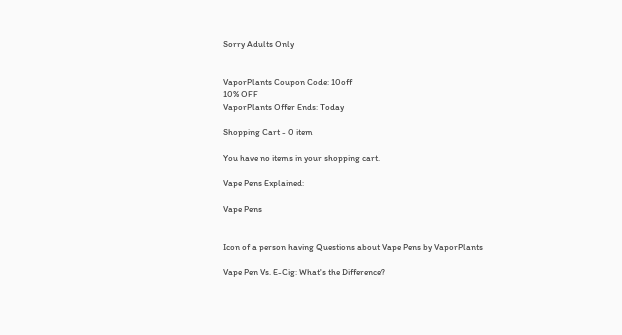Sorry Adults Only


VaporPlants Coupon Code: 10off
10% OFF
VaporPlants Offer Ends: Today

Shopping Cart - 0 item

You have no items in your shopping cart.

Vape Pens Explained:

Vape Pens


Icon of a person having Questions about Vape Pens by VaporPlants

Vape Pen Vs. E-Cig: What's the Difference?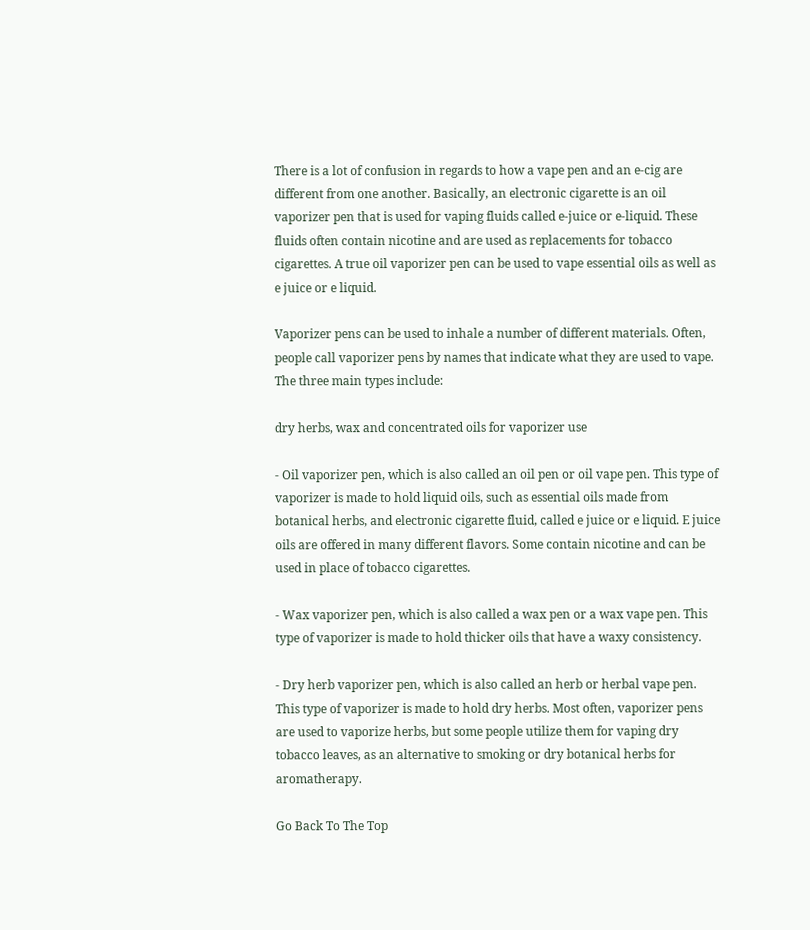There is a lot of confusion in regards to how a vape pen and an e-cig are different from one another. Basically, an electronic cigarette is an oil vaporizer pen that is used for vaping fluids called e-juice or e-liquid. These fluids often contain nicotine and are used as replacements for tobacco cigarettes. A true oil vaporizer pen can be used to vape essential oils as well as e juice or e liquid.

Vaporizer pens can be used to inhale a number of different materials. Often, people call vaporizer pens by names that indicate what they are used to vape. The three main types include:

dry herbs, wax and concentrated oils for vaporizer use

- Oil vaporizer pen, which is also called an oil pen or oil vape pen. This type of vaporizer is made to hold liquid oils, such as essential oils made from botanical herbs, and electronic cigarette fluid, called e juice or e liquid. E juice oils are offered in many different flavors. Some contain nicotine and can be used in place of tobacco cigarettes.

- Wax vaporizer pen, which is also called a wax pen or a wax vape pen. This type of vaporizer is made to hold thicker oils that have a waxy consistency.

- Dry herb vaporizer pen, which is also called an herb or herbal vape pen. This type of vaporizer is made to hold dry herbs. Most often, vaporizer pens are used to vaporize herbs, but some people utilize them for vaping dry tobacco leaves, as an alternative to smoking or dry botanical herbs for aromatherapy.

Go Back To The Top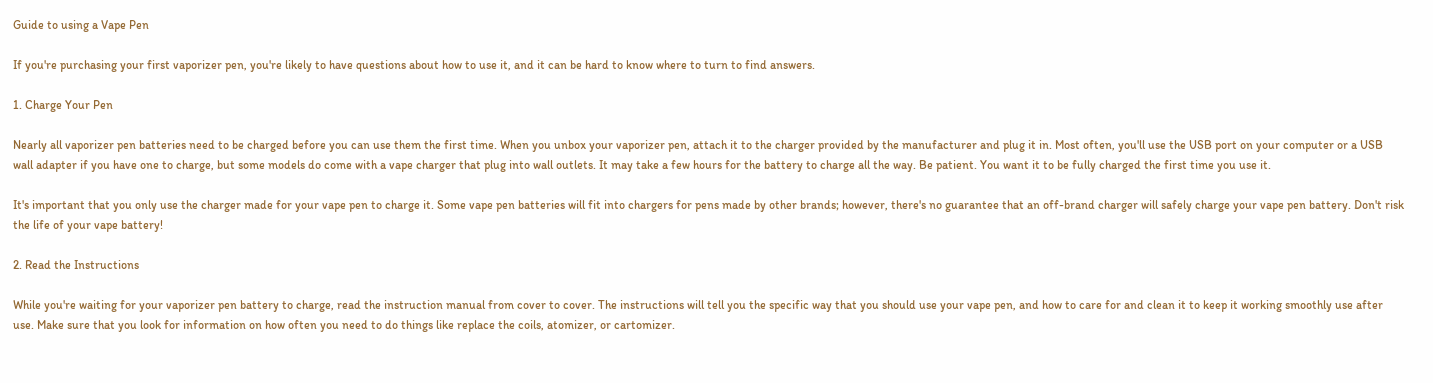Guide to using a Vape Pen

If you're purchasing your first vaporizer pen, you're likely to have questions about how to use it, and it can be hard to know where to turn to find answers.

1. Charge Your Pen

Nearly all vaporizer pen batteries need to be charged before you can use them the first time. When you unbox your vaporizer pen, attach it to the charger provided by the manufacturer and plug it in. Most often, you'll use the USB port on your computer or a USB wall adapter if you have one to charge, but some models do come with a vape charger that plug into wall outlets. It may take a few hours for the battery to charge all the way. Be patient. You want it to be fully charged the first time you use it.

It's important that you only use the charger made for your vape pen to charge it. Some vape pen batteries will fit into chargers for pens made by other brands; however, there's no guarantee that an off-brand charger will safely charge your vape pen battery. Don't risk the life of your vape battery!

2. Read the Instructions

While you're waiting for your vaporizer pen battery to charge, read the instruction manual from cover to cover. The instructions will tell you the specific way that you should use your vape pen, and how to care for and clean it to keep it working smoothly use after use. Make sure that you look for information on how often you need to do things like replace the coils, atomizer, or cartomizer.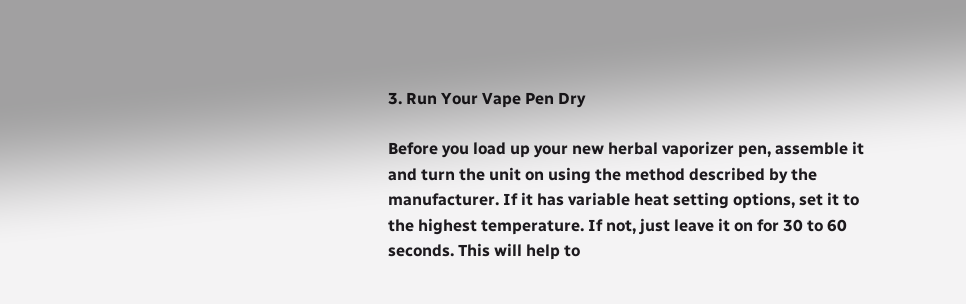3. Run Your Vape Pen Dry

Before you load up your new herbal vaporizer pen, assemble it and turn the unit on using the method described by the manufacturer. If it has variable heat setting options, set it to the highest temperature. If not, just leave it on for 30 to 60 seconds. This will help to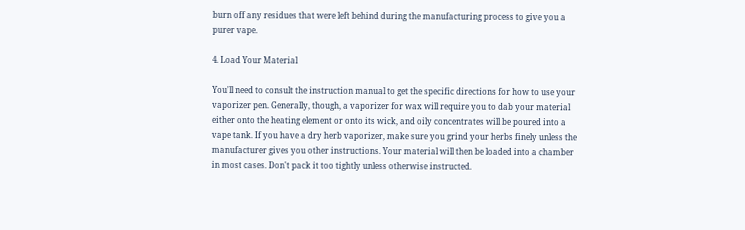burn off any residues that were left behind during the manufacturing process to give you a purer vape.

4. Load Your Material

You'll need to consult the instruction manual to get the specific directions for how to use your vaporizer pen. Generally, though, a vaporizer for wax will require you to dab your material either onto the heating element or onto its wick, and oily concentrates will be poured into a vape tank. If you have a dry herb vaporizer, make sure you grind your herbs finely unless the manufacturer gives you other instructions. Your material will then be loaded into a chamber in most cases. Don't pack it too tightly unless otherwise instructed.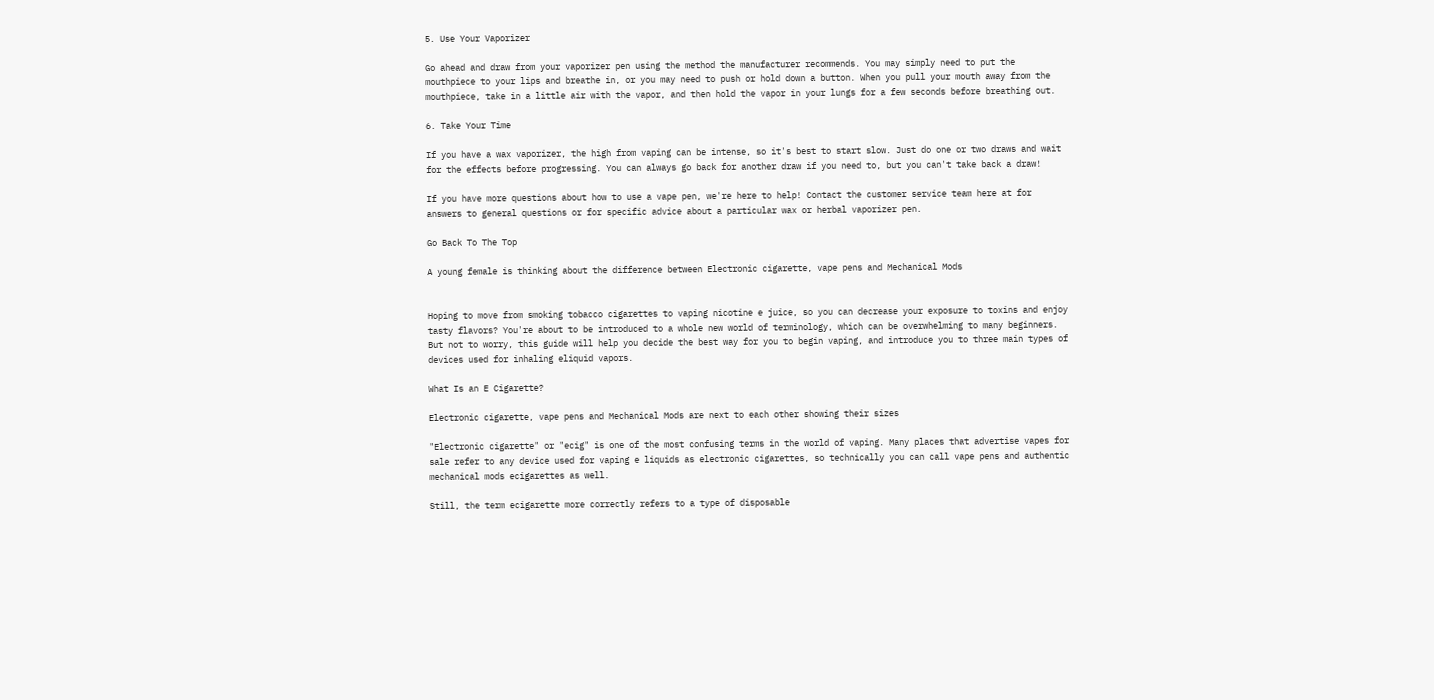5. Use Your Vaporizer

Go ahead and draw from your vaporizer pen using the method the manufacturer recommends. You may simply need to put the mouthpiece to your lips and breathe in, or you may need to push or hold down a button. When you pull your mouth away from the mouthpiece, take in a little air with the vapor, and then hold the vapor in your lungs for a few seconds before breathing out.

6. Take Your Time

If you have a wax vaporizer, the high from vaping can be intense, so it's best to start slow. Just do one or two draws and wait for the effects before progressing. You can always go back for another draw if you need to, but you can't take back a draw!

If you have more questions about how to use a vape pen, we're here to help! Contact the customer service team here at for answers to general questions or for specific advice about a particular wax or herbal vaporizer pen.

Go Back To The Top

A young female is thinking about the difference between Electronic cigarette, vape pens and Mechanical Mods


Hoping to move from smoking tobacco cigarettes to vaping nicotine e juice, so you can decrease your exposure to toxins and enjoy tasty flavors? You're about to be introduced to a whole new world of terminology, which can be overwhelming to many beginners. But not to worry, this guide will help you decide the best way for you to begin vaping, and introduce you to three main types of devices used for inhaling eliquid vapors.

What Is an E Cigarette?

Electronic cigarette, vape pens and Mechanical Mods are next to each other showing their sizes

"Electronic cigarette" or "ecig" is one of the most confusing terms in the world of vaping. Many places that advertise vapes for sale refer to any device used for vaping e liquids as electronic cigarettes, so technically you can call vape pens and authentic mechanical mods ecigarettes as well.

Still, the term ecigarette more correctly refers to a type of disposable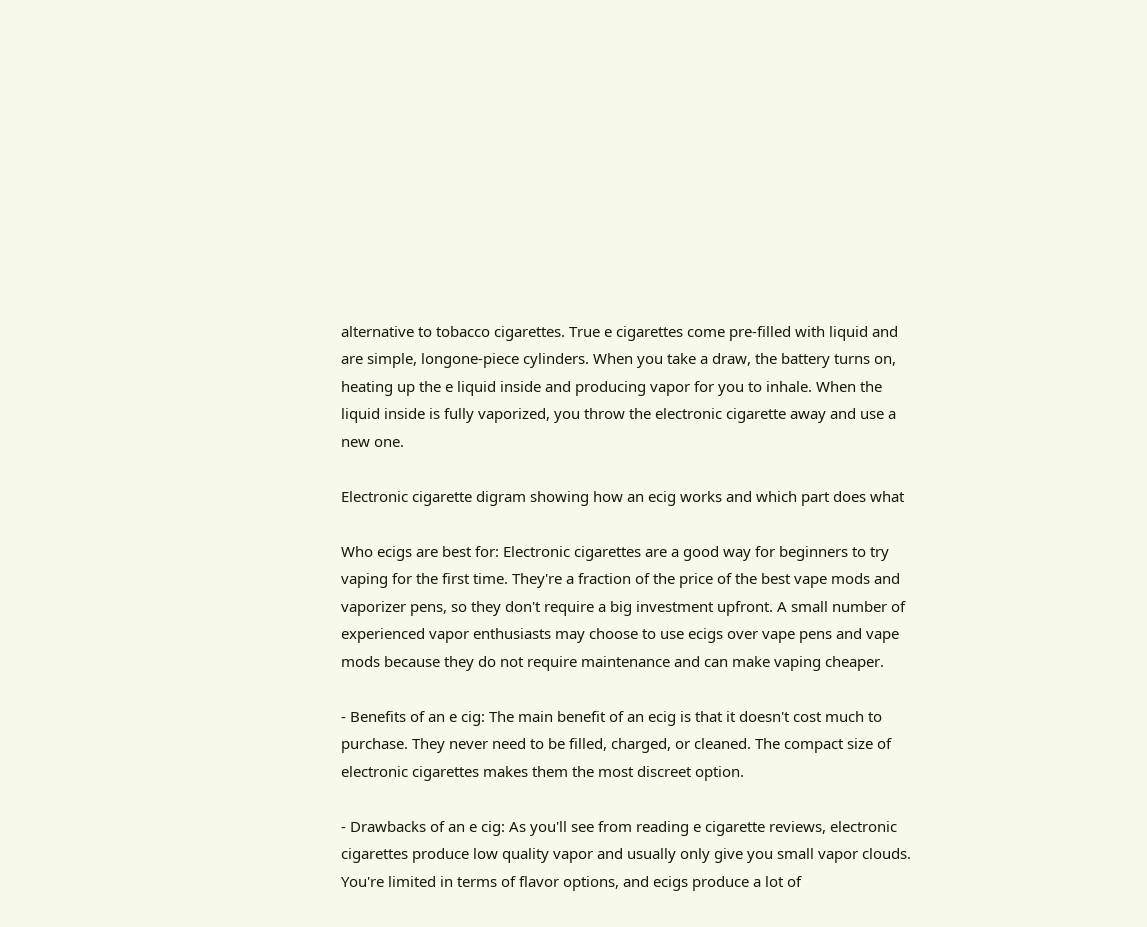alternative to tobacco cigarettes. True e cigarettes come pre-filled with liquid and are simple, longone-piece cylinders. When you take a draw, the battery turns on, heating up the e liquid inside and producing vapor for you to inhale. When the liquid inside is fully vaporized, you throw the electronic cigarette away and use a new one.

Electronic cigarette digram showing how an ecig works and which part does what

Who ecigs are best for: Electronic cigarettes are a good way for beginners to try vaping for the first time. They're a fraction of the price of the best vape mods and vaporizer pens, so they don't require a big investment upfront. A small number of experienced vapor enthusiasts may choose to use ecigs over vape pens and vape mods because they do not require maintenance and can make vaping cheaper.

- Benefits of an e cig: The main benefit of an ecig is that it doesn't cost much to purchase. They never need to be filled, charged, or cleaned. The compact size of electronic cigarettes makes them the most discreet option.

- Drawbacks of an e cig: As you'll see from reading e cigarette reviews, electronic cigarettes produce low quality vapor and usually only give you small vapor clouds. You're limited in terms of flavor options, and ecigs produce a lot of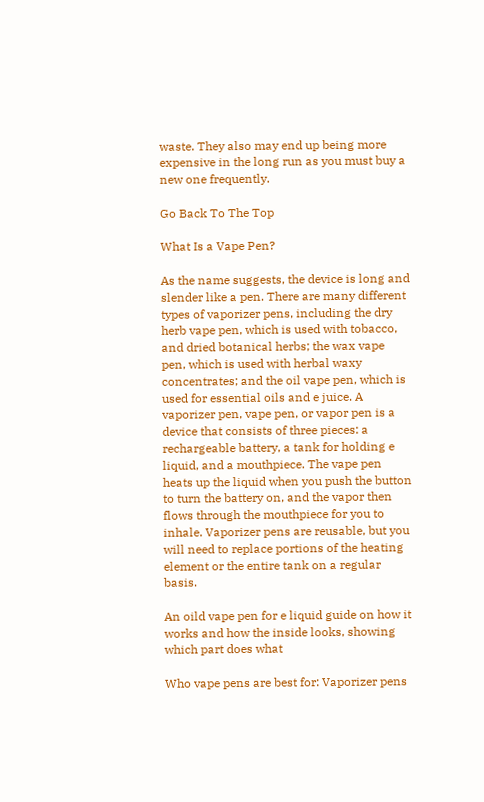waste. They also may end up being more expensive in the long run as you must buy a new one frequently.

Go Back To The Top

What Is a Vape Pen?

As the name suggests, the device is long and slender like a pen. There are many different types of vaporizer pens, including the dry herb vape pen, which is used with tobacco, and dried botanical herbs; the wax vape pen, which is used with herbal waxy concentrates; and the oil vape pen, which is used for essential oils and e juice. A vaporizer pen, vape pen, or vapor pen is a device that consists of three pieces: a rechargeable battery, a tank for holding e liquid, and a mouthpiece. The vape pen heats up the liquid when you push the button to turn the battery on, and the vapor then flows through the mouthpiece for you to inhale. Vaporizer pens are reusable, but you will need to replace portions of the heating element or the entire tank on a regular basis.

An oild vape pen for e liquid guide on how it works and how the inside looks, showing which part does what

Who vape pens are best for: Vaporizer pens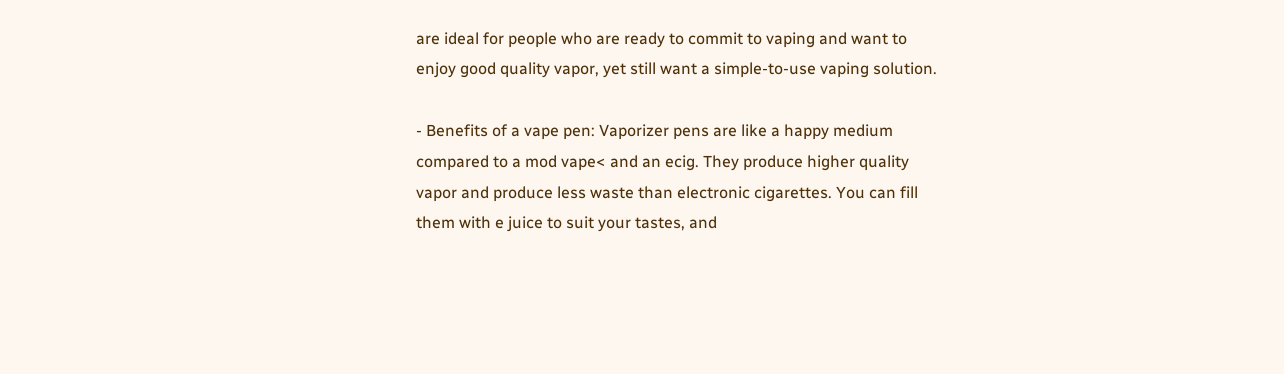are ideal for people who are ready to commit to vaping and want to enjoy good quality vapor, yet still want a simple-to-use vaping solution.

- Benefits of a vape pen: Vaporizer pens are like a happy medium compared to a mod vape< and an ecig. They produce higher quality vapor and produce less waste than electronic cigarettes. You can fill them with e juice to suit your tastes, and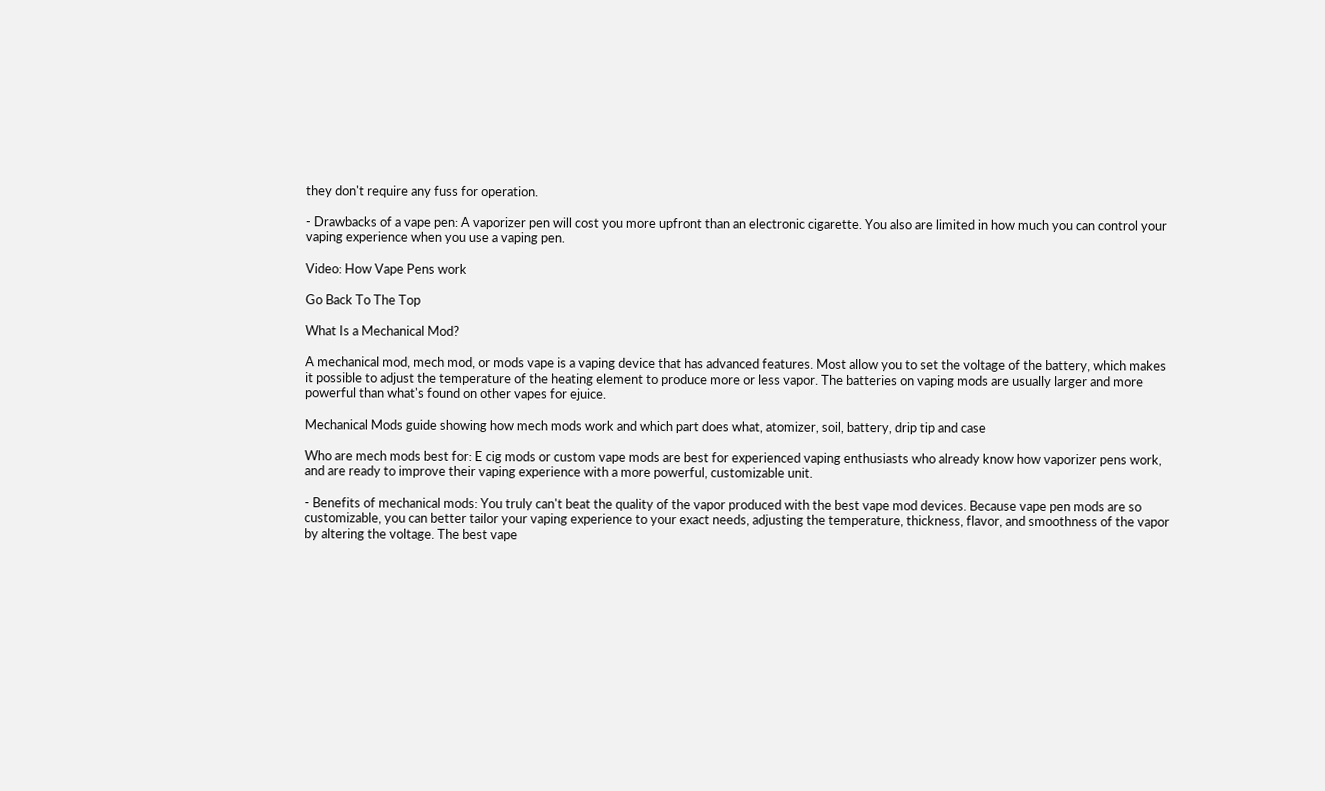they don't require any fuss for operation.

- Drawbacks of a vape pen: A vaporizer pen will cost you more upfront than an electronic cigarette. You also are limited in how much you can control your vaping experience when you use a vaping pen.

Video: How Vape Pens work

Go Back To The Top

What Is a Mechanical Mod?

A mechanical mod, mech mod, or mods vape is a vaping device that has advanced features. Most allow you to set the voltage of the battery, which makes it possible to adjust the temperature of the heating element to produce more or less vapor. The batteries on vaping mods are usually larger and more powerful than what's found on other vapes for ejuice.

Mechanical Mods guide showing how mech mods work and which part does what, atomizer, soil, battery, drip tip and case

Who are mech mods best for: E cig mods or custom vape mods are best for experienced vaping enthusiasts who already know how vaporizer pens work, and are ready to improve their vaping experience with a more powerful, customizable unit.

- Benefits of mechanical mods: You truly can't beat the quality of the vapor produced with the best vape mod devices. Because vape pen mods are so customizable, you can better tailor your vaping experience to your exact needs, adjusting the temperature, thickness, flavor, and smoothness of the vapor by altering the voltage. The best vape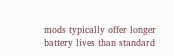mods typically offer longer battery lives than standard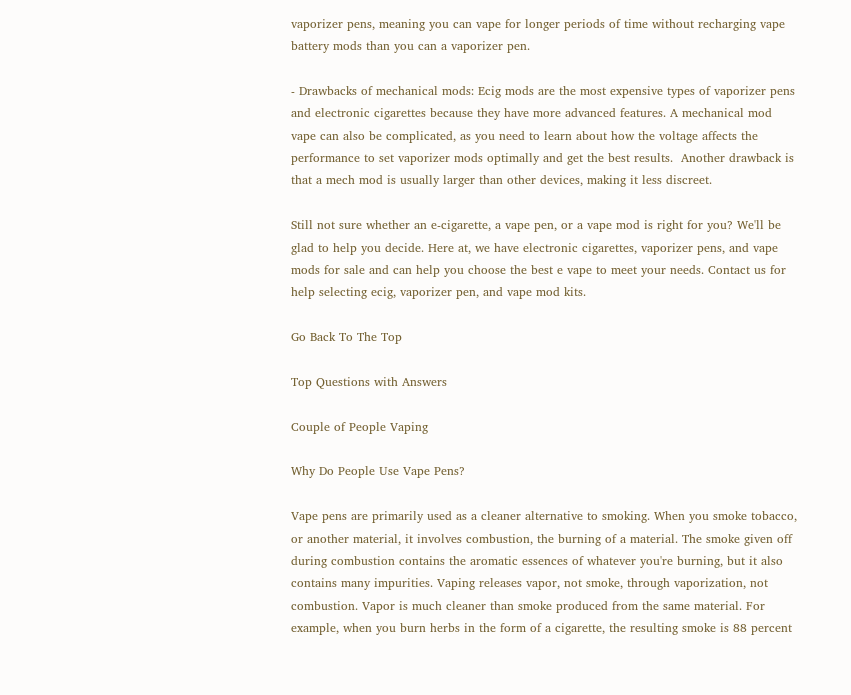vaporizer pens, meaning you can vape for longer periods of time without recharging vape battery mods than you can a vaporizer pen.

- Drawbacks of mechanical mods: Ecig mods are the most expensive types of vaporizer pens and electronic cigarettes because they have more advanced features. A mechanical mod vape can also be complicated, as you need to learn about how the voltage affects the performance to set vaporizer mods optimally and get the best results.  Another drawback is that a mech mod is usually larger than other devices, making it less discreet.

Still not sure whether an e-cigarette, a vape pen, or a vape mod is right for you? We'll be glad to help you decide. Here at, we have electronic cigarettes, vaporizer pens, and vape mods for sale and can help you choose the best e vape to meet your needs. Contact us for help selecting ecig, vaporizer pen, and vape mod kits.

Go Back To The Top

Top Questions with Answers

Couple of People Vaping

Why Do People Use Vape Pens?

Vape pens are primarily used as a cleaner alternative to smoking. When you smoke tobacco, or another material, it involves combustion, the burning of a material. The smoke given off during combustion contains the aromatic essences of whatever you're burning, but it also contains many impurities. Vaping releases vapor, not smoke, through vaporization, not combustion. Vapor is much cleaner than smoke produced from the same material. For example, when you burn herbs in the form of a cigarette, the resulting smoke is 88 percent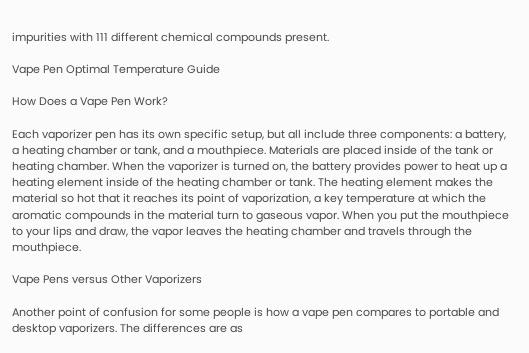impurities with 111 different chemical compounds present.

Vape Pen Optimal Temperature Guide

How Does a Vape Pen Work?

Each vaporizer pen has its own specific setup, but all include three components: a battery, a heating chamber or tank, and a mouthpiece. Materials are placed inside of the tank or heating chamber. When the vaporizer is turned on, the battery provides power to heat up a heating element inside of the heating chamber or tank. The heating element makes the material so hot that it reaches its point of vaporization, a key temperature at which the aromatic compounds in the material turn to gaseous vapor. When you put the mouthpiece to your lips and draw, the vapor leaves the heating chamber and travels through the mouthpiece.

Vape Pens versus Other Vaporizers

Another point of confusion for some people is how a vape pen compares to portable and desktop vaporizers. The differences are as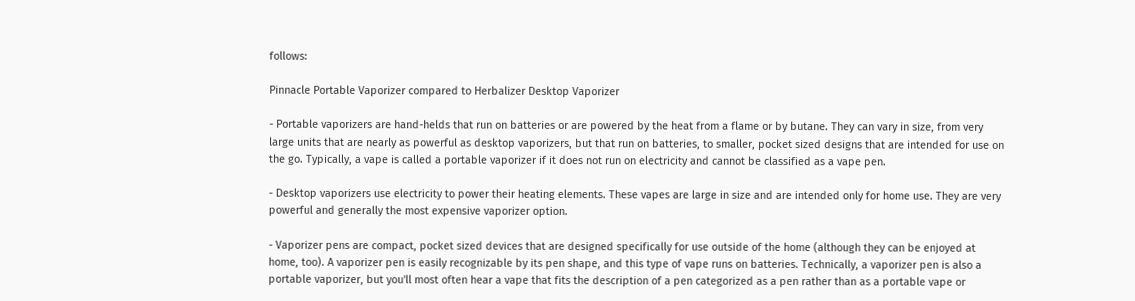follows:

Pinnacle Portable Vaporizer compared to Herbalizer Desktop Vaporizer

- Portable vaporizers are hand-helds that run on batteries or are powered by the heat from a flame or by butane. They can vary in size, from very large units that are nearly as powerful as desktop vaporizers, but that run on batteries, to smaller, pocket sized designs that are intended for use on the go. Typically, a vape is called a portable vaporizer if it does not run on electricity and cannot be classified as a vape pen.

- Desktop vaporizers use electricity to power their heating elements. These vapes are large in size and are intended only for home use. They are very powerful and generally the most expensive vaporizer option.

- Vaporizer pens are compact, pocket sized devices that are designed specifically for use outside of the home (although they can be enjoyed at home, too). A vaporizer pen is easily recognizable by its pen shape, and this type of vape runs on batteries. Technically, a vaporizer pen is also a portable vaporizer, but you'll most often hear a vape that fits the description of a pen categorized as a pen rather than as a portable vape or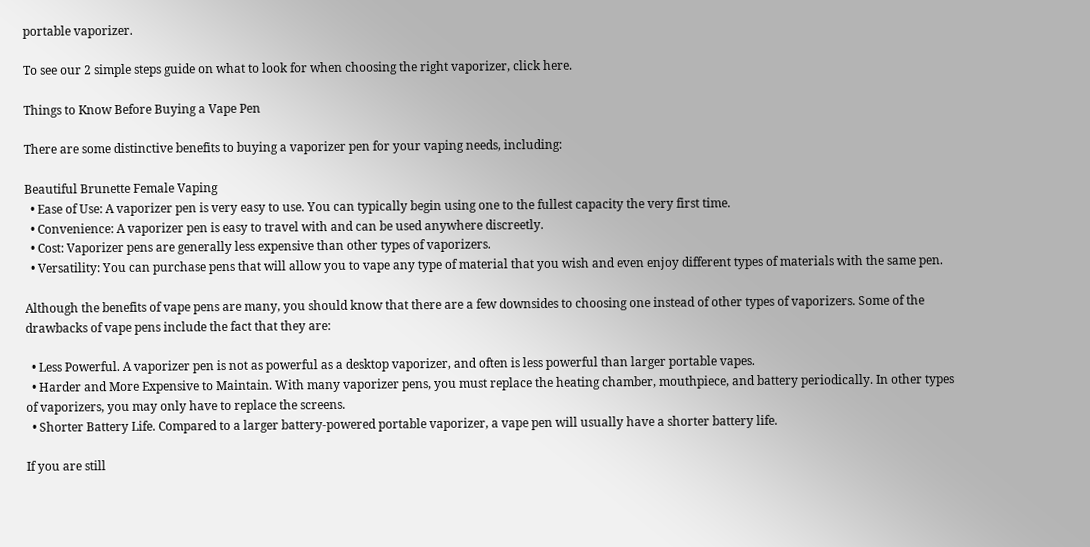portable vaporizer.

To see our 2 simple steps guide on what to look for when choosing the right vaporizer, click here.

Things to Know Before Buying a Vape Pen

There are some distinctive benefits to buying a vaporizer pen for your vaping needs, including:

Beautiful Brunette Female Vaping
  • Ease of Use: A vaporizer pen is very easy to use. You can typically begin using one to the fullest capacity the very first time.
  • Convenience: A vaporizer pen is easy to travel with and can be used anywhere discreetly.
  • Cost: Vaporizer pens are generally less expensive than other types of vaporizers.
  • Versatility: You can purchase pens that will allow you to vape any type of material that you wish and even enjoy different types of materials with the same pen.

Although the benefits of vape pens are many, you should know that there are a few downsides to choosing one instead of other types of vaporizers. Some of the drawbacks of vape pens include the fact that they are:

  • Less Powerful. A vaporizer pen is not as powerful as a desktop vaporizer, and often is less powerful than larger portable vapes.
  • Harder and More Expensive to Maintain. With many vaporizer pens, you must replace the heating chamber, mouthpiece, and battery periodically. In other types of vaporizers, you may only have to replace the screens.
  • Shorter Battery Life. Compared to a larger battery-powered portable vaporizer, a vape pen will usually have a shorter battery life.

If you are still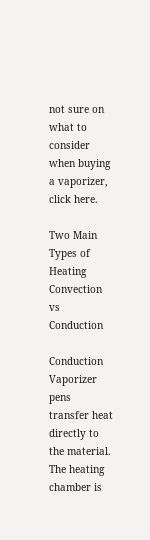not sure on what to consider when buying a vaporizer, click here.

Two Main Types of Heating Convection vs Conduction

Conduction Vaporizer pens transfer heat directly to the material. The heating chamber is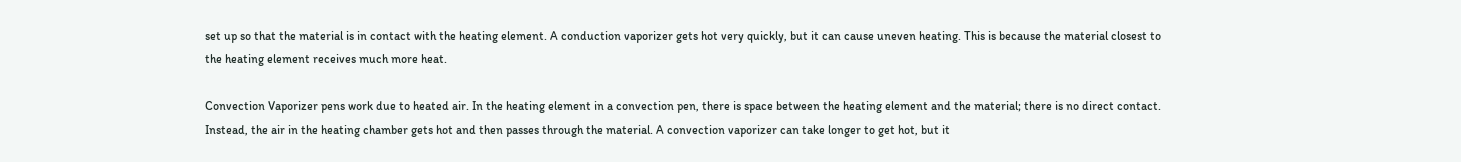set up so that the material is in contact with the heating element. A conduction vaporizer gets hot very quickly, but it can cause uneven heating. This is because the material closest to the heating element receives much more heat.

Convection Vaporizer pens work due to heated air. In the heating element in a convection pen, there is space between the heating element and the material; there is no direct contact. Instead, the air in the heating chamber gets hot and then passes through the material. A convection vaporizer can take longer to get hot, but it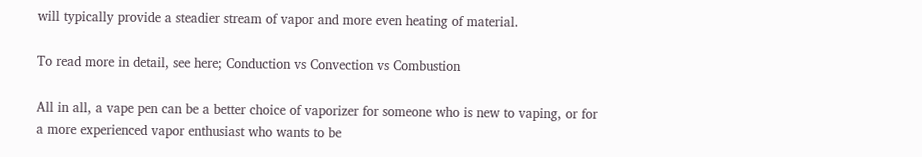will typically provide a steadier stream of vapor and more even heating of material.

To read more in detail, see here; Conduction vs Convection vs Combustion

All in all, a vape pen can be a better choice of vaporizer for someone who is new to vaping, or for a more experienced vapor enthusiast who wants to be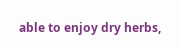able to enjoy dry herbs,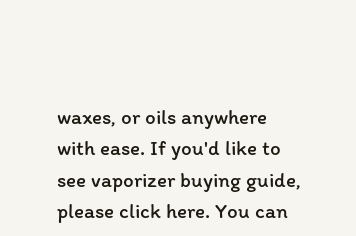waxes, or oils anywhere with ease. If you'd like to see vaporizer buying guide, please click here. You can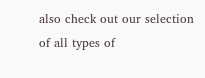also check out our selection of all types of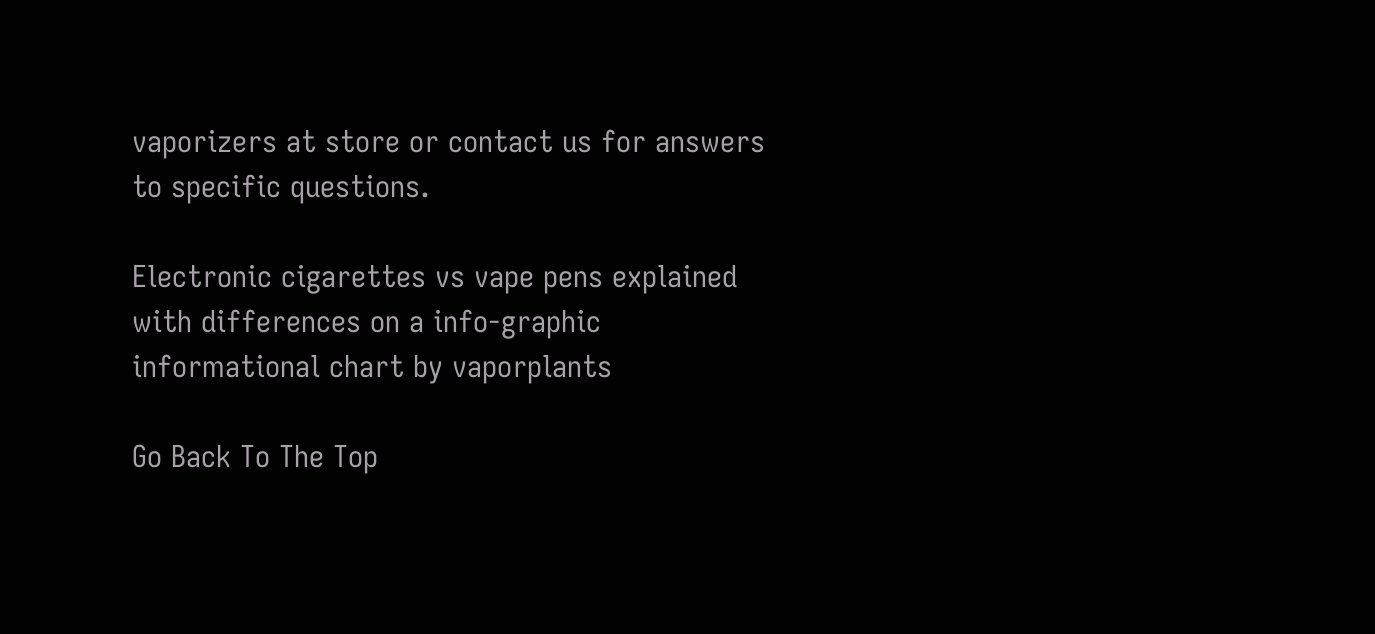vaporizers at store or contact us for answers to specific questions.

Electronic cigarettes vs vape pens explained with differences on a info-graphic informational chart by vaporplants

Go Back To The Top